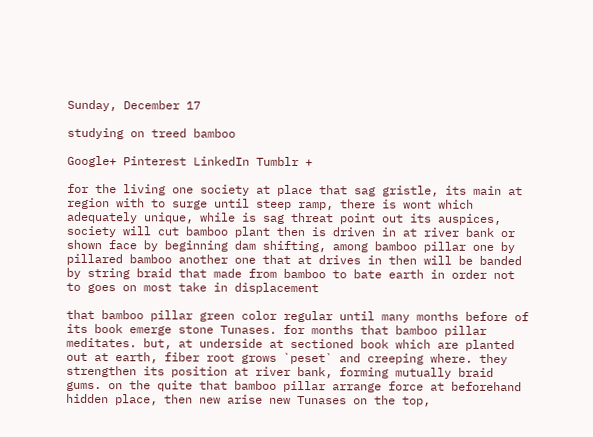Sunday, December 17

studying on treed bamboo

Google+ Pinterest LinkedIn Tumblr +

for the living one society at place that sag gristle, its main at region with to surge until steep ramp, there is wont which adequately unique, while is sag threat point out its auspices, society will cut bamboo plant then is driven in at river bank or shown face by beginning dam shifting, among bamboo pillar one by pillared bamboo another one that at drives in then will be banded by string braid that made from bamboo to bate earth in order not to goes on most take in displacement

that bamboo pillar green color regular until many months before of its book emerge stone Tunases. for months that bamboo pillar meditates. but, at underside at sectioned book which are planted out at earth, fiber root grows `peset` and creeping where. they strengthen its position at river bank, forming mutually braid gums. on the quite that bamboo pillar arrange force at beforehand hidden place, then new arise new Tunases on the top,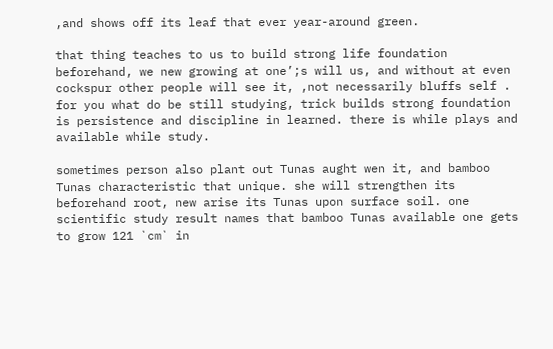,and shows off its leaf that ever year-around green.

that thing teaches to us to build strong life foundation beforehand, we new growing at one’;s will us, and without at even cockspur other people will see it, ,not necessarily bluffs self . for you what do be still studying, trick builds strong foundation is persistence and discipline in learned. there is while plays and available while study.

sometimes person also plant out Tunas aught wen it, and bamboo Tunas characteristic that unique. she will strengthen its beforehand root, new arise its Tunas upon surface soil. one scientific study result names that bamboo Tunas available one gets to grow 121 `cm` in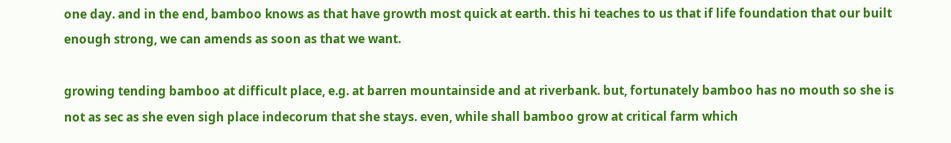one day. and in the end, bamboo knows as that have growth most quick at earth. this hi teaches to us that if life foundation that our built enough strong, we can amends as soon as that we want.

growing tending bamboo at difficult place, e.g. at barren mountainside and at riverbank. but, fortunately bamboo has no mouth so she is not as sec as she even sigh place indecorum that she stays. even, while shall bamboo grow at critical farm which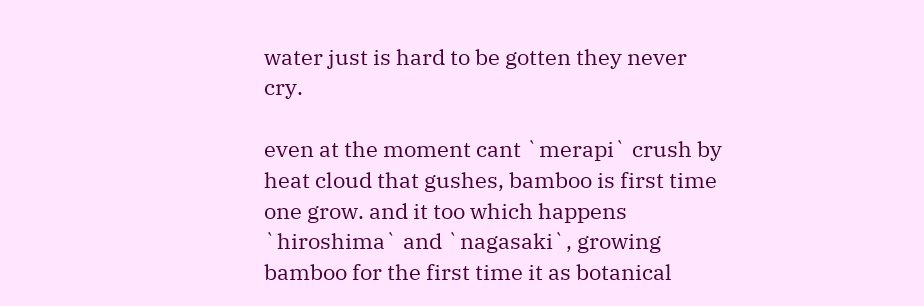water just is hard to be gotten they never cry.

even at the moment cant `merapi` crush by heat cloud that gushes, bamboo is first time one grow. and it too which happens `hiroshima` and `nagasaki`, growing bamboo for the first time it as botanical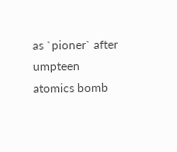as `pioner` after umpteen atomics bomb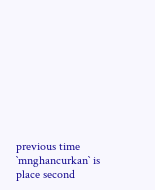previous time `mnghancurkan` is place second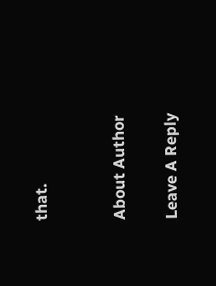that.


About Author

Leave A Reply